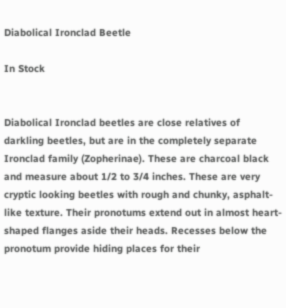Diabolical Ironclad Beetle

In Stock


Diabolical Ironclad beetles are close relatives of darkling beetles, but are in the completely separate Ironclad family (Zopherinae). These are charcoal black and measure about 1/2 to 3/4 inches. These are very cryptic looking beetles with rough and chunky, asphalt-like texture. Their pronotums extend out in almost heart-shaped flanges aside their heads. Recesses below the pronotum provide hiding places for their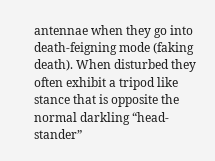antennae when they go into death-feigning mode (faking death). When disturbed they often exhibit a tripod like stance that is opposite the normal darkling “head-stander”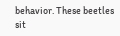behavior. These beetles sit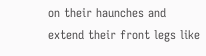on their haunches and extend their front legs like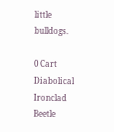little bulldogs.

0 Cart
Diabolical Ironclad Beetle